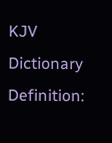KJV Dictionary Definition: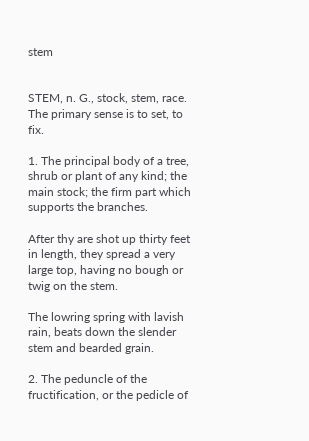stem


STEM, n. G., stock, stem, race. The primary sense is to set, to fix.

1. The principal body of a tree, shrub or plant of any kind; the main stock; the firm part which supports the branches.

After thy are shot up thirty feet in length, they spread a very large top, having no bough or twig on the stem.

The lowring spring with lavish rain, beats down the slender stem and bearded grain.

2. The peduncle of the fructification, or the pedicle of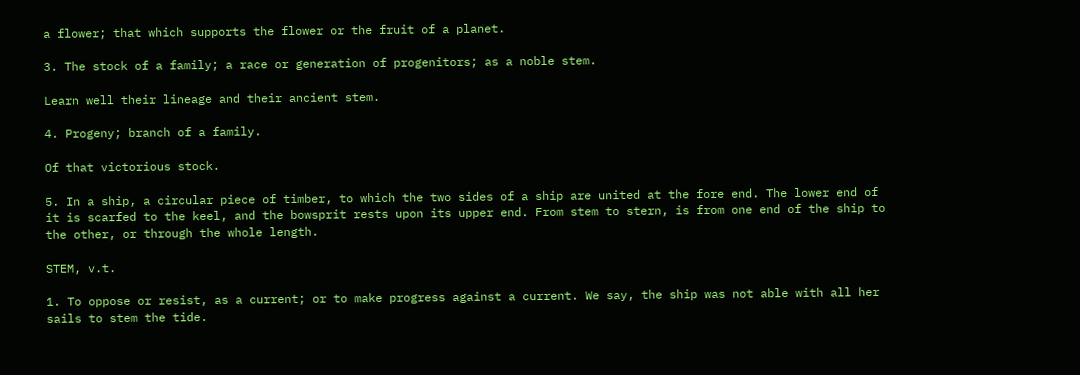a flower; that which supports the flower or the fruit of a planet.

3. The stock of a family; a race or generation of progenitors; as a noble stem.

Learn well their lineage and their ancient stem.

4. Progeny; branch of a family.

Of that victorious stock.

5. In a ship, a circular piece of timber, to which the two sides of a ship are united at the fore end. The lower end of it is scarfed to the keel, and the bowsprit rests upon its upper end. From stem to stern, is from one end of the ship to the other, or through the whole length.

STEM, v.t.

1. To oppose or resist, as a current; or to make progress against a current. We say, the ship was not able with all her sails to stem the tide.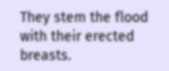They stem the flood with their erected breasts.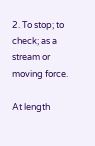2. To stop; to check; as a stream or moving force.

At length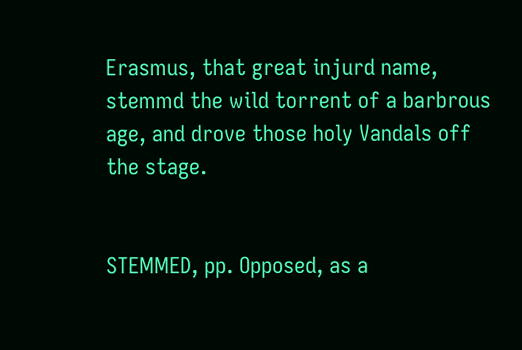Erasmus, that great injurd name, stemmd the wild torrent of a barbrous age, and drove those holy Vandals off the stage.


STEMMED, pp. Opposed, as a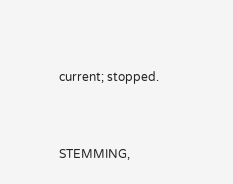current; stopped.


STEMMING,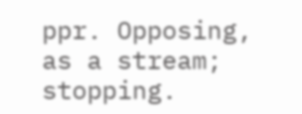ppr. Opposing, as a stream; stopping.